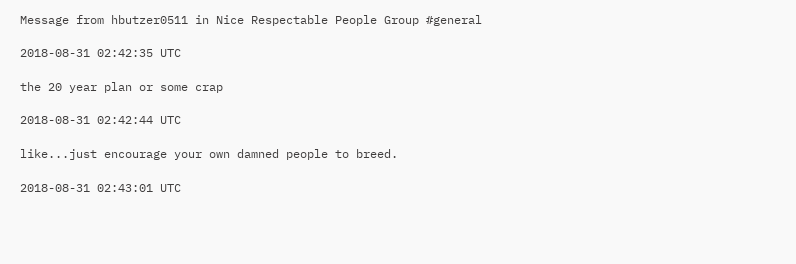Message from hbutzer0511 in Nice Respectable People Group #general

2018-08-31 02:42:35 UTC

the 20 year plan or some crap

2018-08-31 02:42:44 UTC

like...just encourage your own damned people to breed.

2018-08-31 02:43:01 UTC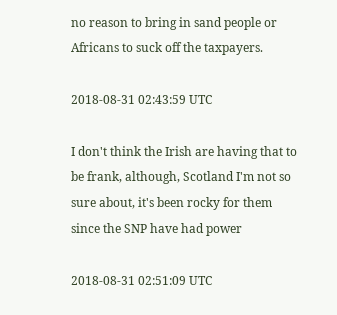no reason to bring in sand people or Africans to suck off the taxpayers.

2018-08-31 02:43:59 UTC

I don't think the Irish are having that to be frank, although, Scotland I'm not so sure about, it's been rocky for them since the SNP have had power

2018-08-31 02:51:09 UTC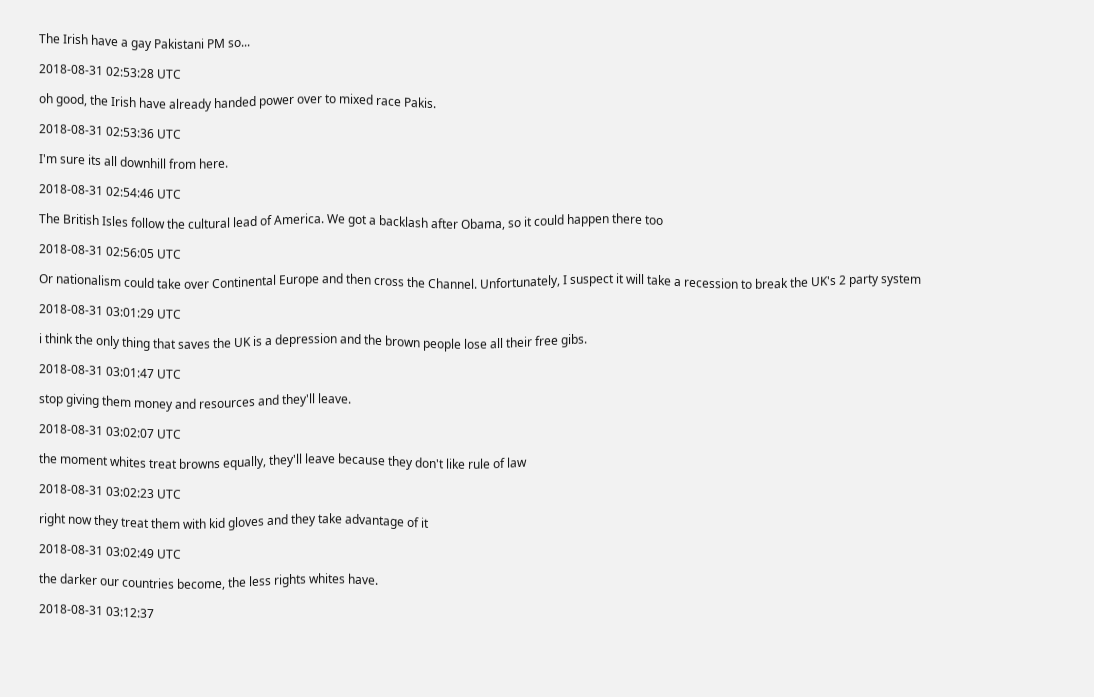The Irish have a gay Pakistani PM so...

2018-08-31 02:53:28 UTC

oh good, the Irish have already handed power over to mixed race Pakis.

2018-08-31 02:53:36 UTC

I'm sure its all downhill from here.

2018-08-31 02:54:46 UTC

The British Isles follow the cultural lead of America. We got a backlash after Obama, so it could happen there too

2018-08-31 02:56:05 UTC

Or nationalism could take over Continental Europe and then cross the Channel. Unfortunately, I suspect it will take a recession to break the UK's 2 party system

2018-08-31 03:01:29 UTC

i think the only thing that saves the UK is a depression and the brown people lose all their free gibs.

2018-08-31 03:01:47 UTC

stop giving them money and resources and they'll leave.

2018-08-31 03:02:07 UTC

the moment whites treat browns equally, they'll leave because they don't like rule of law

2018-08-31 03:02:23 UTC

right now they treat them with kid gloves and they take advantage of it

2018-08-31 03:02:49 UTC

the darker our countries become, the less rights whites have.

2018-08-31 03:12:37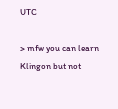UTC

> mfw you can learn Klingon but not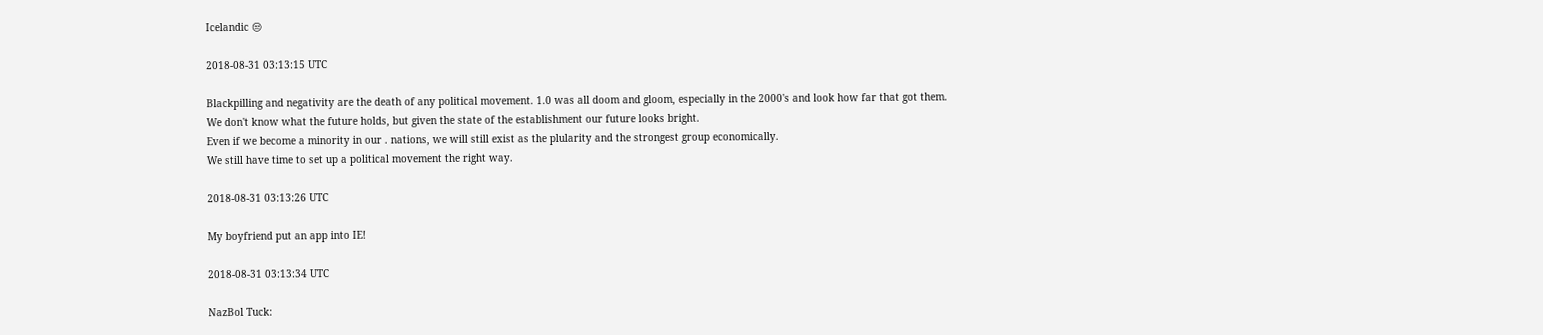Icelandic 😒

2018-08-31 03:13:15 UTC

Blackpilling and negativity are the death of any political movement. 1.0 was all doom and gloom, especially in the 2000's and look how far that got them.
We don't know what the future holds, but given the state of the establishment our future looks bright.
Even if we become a minority in our . nations, we will still exist as the plularity and the strongest group economically.
We still have time to set up a political movement the right way.

2018-08-31 03:13:26 UTC

My boyfriend put an app into IE!

2018-08-31 03:13:34 UTC

NazBol Tuck: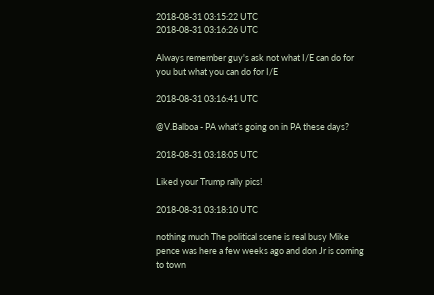2018-08-31 03:15:22 UTC
2018-08-31 03:16:26 UTC

Always remember guy's ask not what I/E can do for you but what you can do for I/E

2018-08-31 03:16:41 UTC

@V.Balboa - PA what’s going on in PA these days?

2018-08-31 03:18:05 UTC

Liked your Trump rally pics!

2018-08-31 03:18:10 UTC

nothing much The political scene is real busy Mike pence was here a few weeks ago and don Jr is coming to town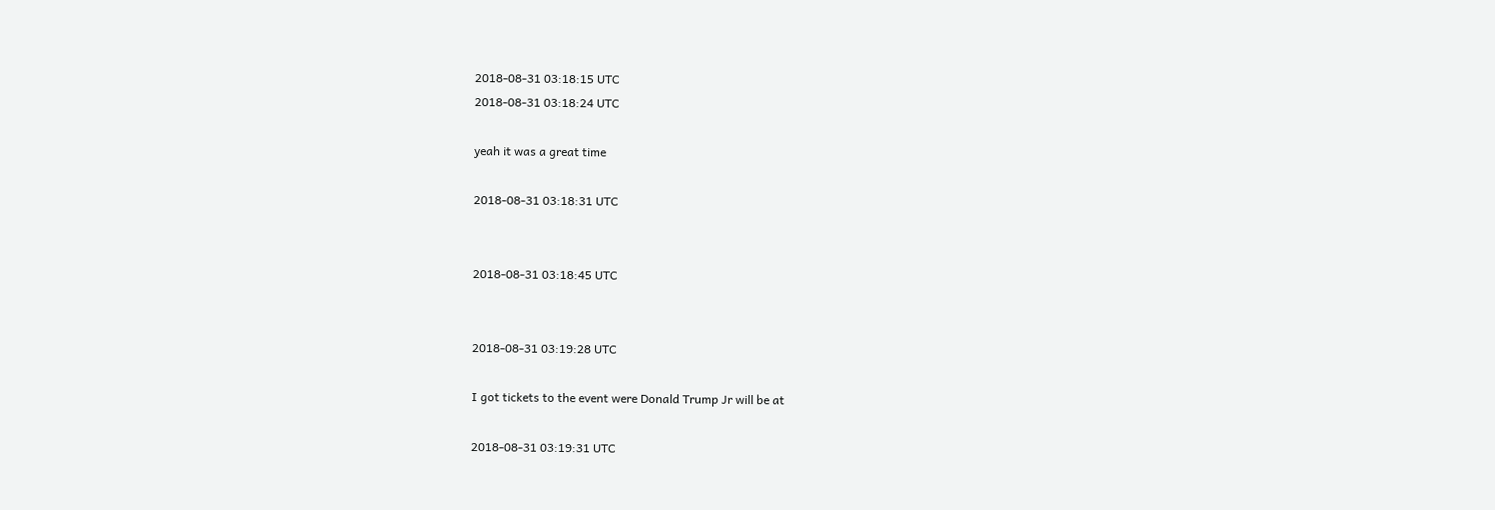2018-08-31 03:18:15 UTC
2018-08-31 03:18:24 UTC

yeah it was a great time

2018-08-31 03:18:31 UTC


2018-08-31 03:18:45 UTC


2018-08-31 03:19:28 UTC

I got tickets to the event were Donald Trump Jr will be at

2018-08-31 03:19:31 UTC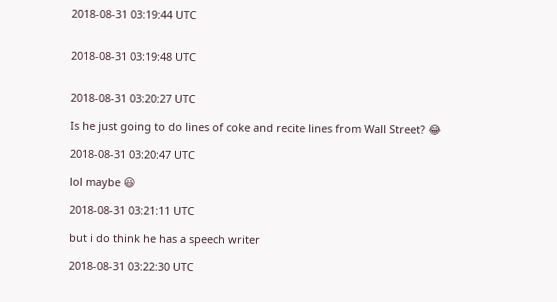2018-08-31 03:19:44 UTC


2018-08-31 03:19:48 UTC


2018-08-31 03:20:27 UTC

Is he just going to do lines of coke and recite lines from Wall Street? 😂

2018-08-31 03:20:47 UTC

lol maybe 😃

2018-08-31 03:21:11 UTC

but i do think he has a speech writer

2018-08-31 03:22:30 UTC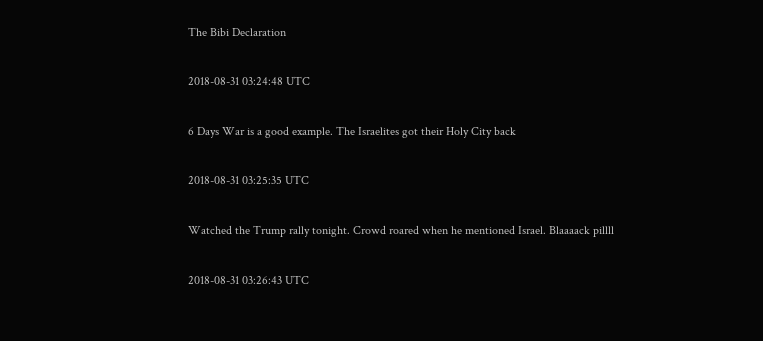The Bibi Declaration

2018-08-31 03:24:48 UTC

6 Days War is a good example. The Israelites got their Holy City back

2018-08-31 03:25:35 UTC

Watched the Trump rally tonight. Crowd roared when he mentioned Israel. Blaaaack pillll

2018-08-31 03:26:43 UTC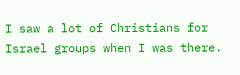I saw a lot of Christians for Israel groups when I was there.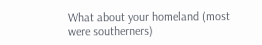What about your homeland (most were southerners)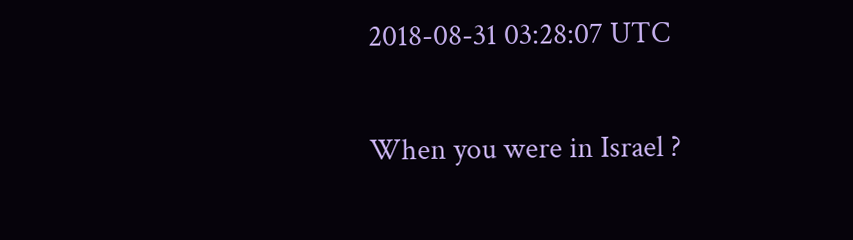2018-08-31 03:28:07 UTC

When you were in Israel ?